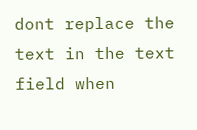dont replace the text in the text field when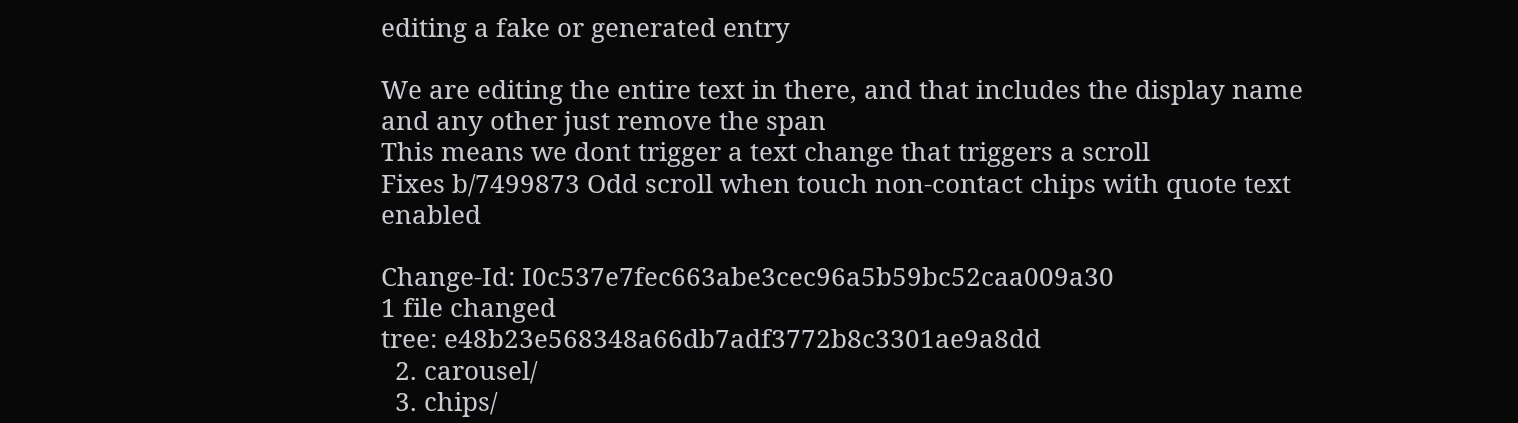editing a fake or generated entry

We are editing the entire text in there, and that includes the display name
and any other just remove the span
This means we dont trigger a text change that triggers a scroll
Fixes b/7499873 Odd scroll when touch non-contact chips with quote text enabled

Change-Id: I0c537e7fec663abe3cec96a5b59bc52caa009a30
1 file changed
tree: e48b23e568348a66db7adf3772b8c3301ae9a8dd
  2. carousel/
  3. chips/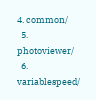4. common/
  5. photoviewer/
  6. variablespeed/